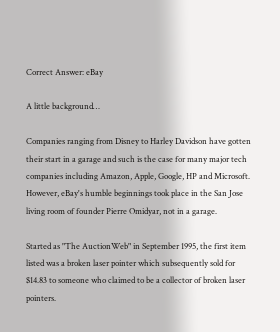Correct Answer: eBay

A little background…

Companies ranging from Disney to Harley Davidson have gotten their start in a garage and such is the case for many major tech companies including Amazon, Apple, Google, HP and Microsoft. However, eBay's humble beginnings took place in the San Jose living room of founder Pierre Omidyar, not in a garage.

Started as "The AuctionWeb" in September 1995, the first item listed was a broken laser pointer which subsequently sold for $14.83 to someone who claimed to be a collector of broken laser pointers.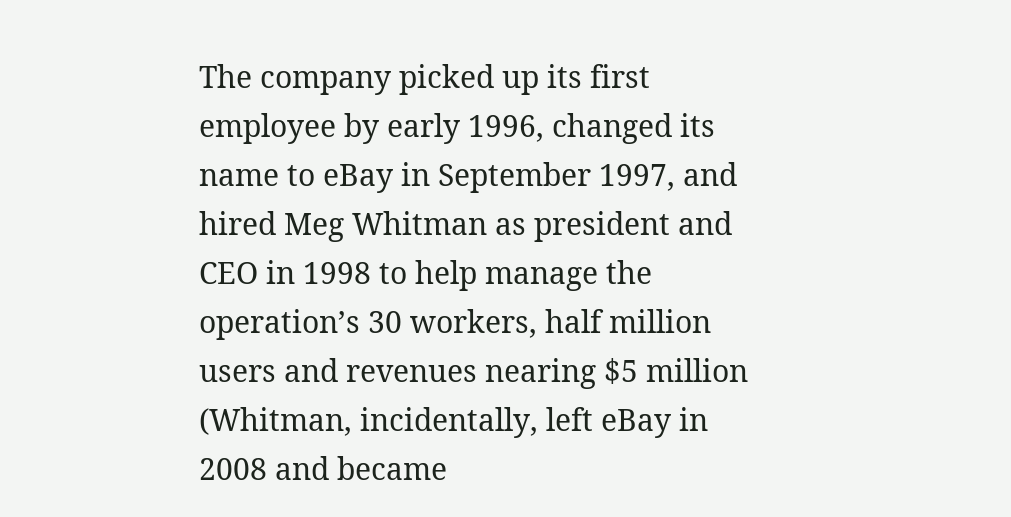The company picked up its first employee by early 1996, changed its name to eBay in September 1997, and hired Meg Whitman as president and CEO in 1998 to help manage the operation’s 30 workers, half million users and revenues nearing $5 million (Whitman, incidentally, left eBay in 2008 and became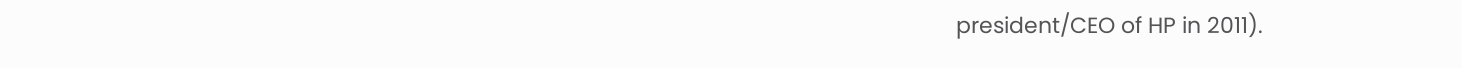president/CEO of HP in 2011).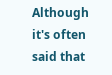Although it's often said that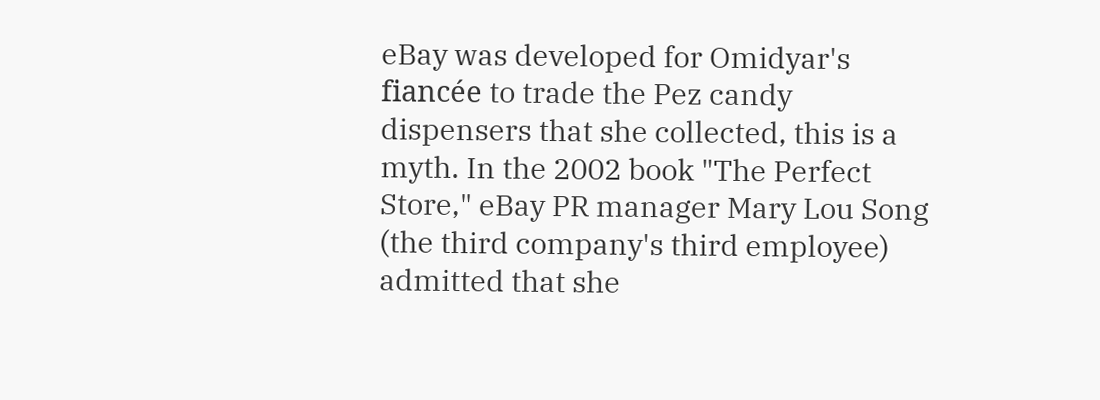eBay was developed for Omidyar's fiancée to trade the Pez candy dispensers that she collected, this is a myth. In the 2002 book "The Perfect Store," eBay PR manager Mary Lou Song (the third company's third employee) admitted that she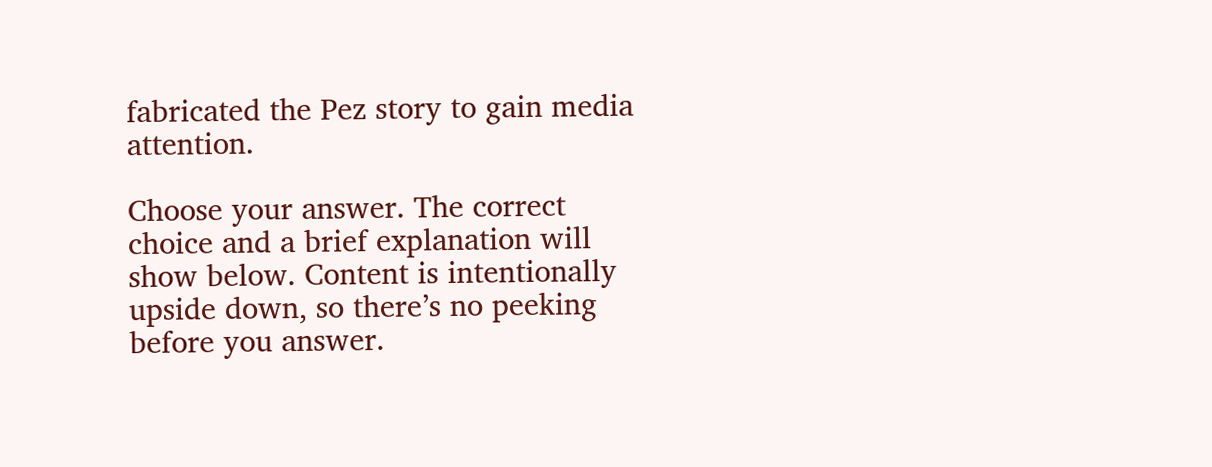fabricated the Pez story to gain media attention.

Choose your answer. The correct choice and a brief explanation will show below. Content is intentionally upside down, so there’s no peeking before you answer.